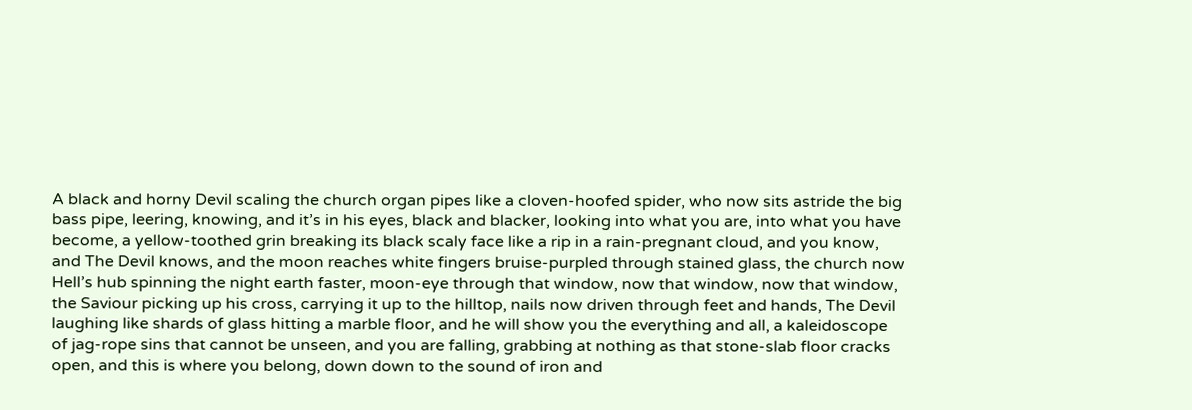A black and horny Devil scaling the church organ pipes like a cloven-hoofed spider, who now sits astride the big bass pipe, leering, knowing, and it’s in his eyes, black and blacker, looking into what you are, into what you have become, a yellow-toothed grin breaking its black scaly face like a rip in a rain-pregnant cloud, and you know, and The Devil knows, and the moon reaches white fingers bruise-purpled through stained glass, the church now Hell’s hub spinning the night earth faster, moon-eye through that window, now that window, now that window, the Saviour picking up his cross, carrying it up to the hilltop, nails now driven through feet and hands, The Devil laughing like shards of glass hitting a marble floor, and he will show you the everything and all, a kaleidoscope of jag-rope sins that cannot be unseen, and you are falling, grabbing at nothing as that stone-slab floor cracks open, and this is where you belong, down down to the sound of iron and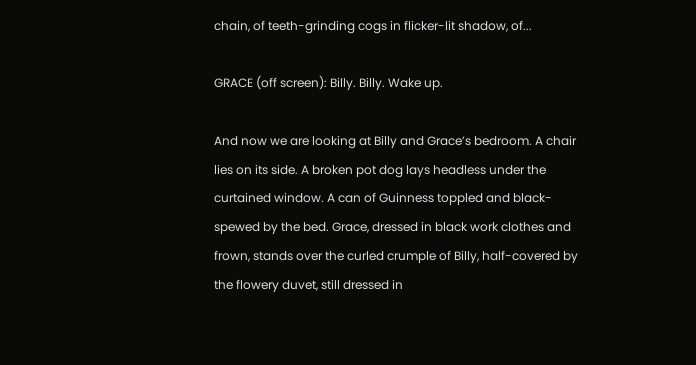chain, of teeth-grinding cogs in flicker-lit shadow, of...

GRACE (off screen): Billy. Billy. Wake up.

And now we are looking at Billy and Grace’s bedroom. A chair lies on its side. A broken pot dog lays headless under the curtained window. A can of Guinness toppled and black-spewed by the bed. Grace, dressed in black work clothes and frown, stands over the curled crumple of Billy, half-covered by the flowery duvet, still dressed in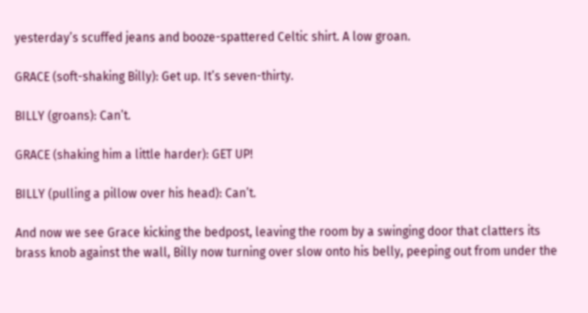yesterday’s scuffed jeans and booze-spattered Celtic shirt. A low groan.

GRACE (soft-shaking Billy): Get up. It’s seven-thirty.

BILLY (groans): Can’t.

GRACE (shaking him a little harder): GET UP!

BILLY (pulling a pillow over his head): Can’t.

And now we see Grace kicking the bedpost, leaving the room by a swinging door that clatters its brass knob against the wall, Billy now turning over slow onto his belly, peeping out from under the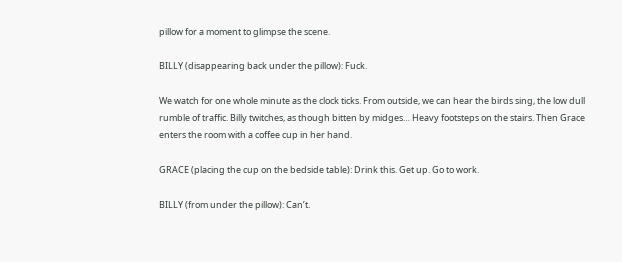pillow for a moment to glimpse the scene.

BILLY (disappearing back under the pillow): Fuck.

We watch for one whole minute as the clock ticks. From outside, we can hear the birds sing, the low dull rumble of traffic. Billy twitches, as though bitten by midges… Heavy footsteps on the stairs. Then Grace enters the room with a coffee cup in her hand.

GRACE (placing the cup on the bedside table): Drink this. Get up. Go to work.

BILLY (from under the pillow): Can’t.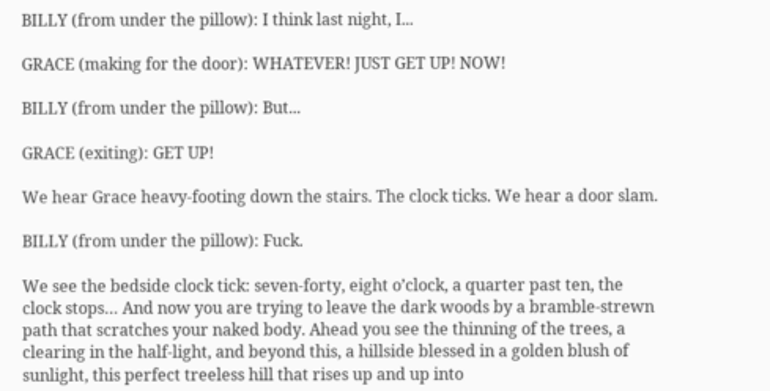BILLY (from under the pillow): I think last night, I...

GRACE (making for the door): WHATEVER! JUST GET UP! NOW!

BILLY (from under the pillow): But...

GRACE (exiting): GET UP!

We hear Grace heavy-footing down the stairs. The clock ticks. We hear a door slam.

BILLY (from under the pillow): Fuck.

We see the bedside clock tick: seven-forty, eight o’clock, a quarter past ten, the clock stops… And now you are trying to leave the dark woods by a bramble-strewn path that scratches your naked body. Ahead you see the thinning of the trees, a clearing in the half-light, and beyond this, a hillside blessed in a golden blush of sunlight, this perfect treeless hill that rises up and up into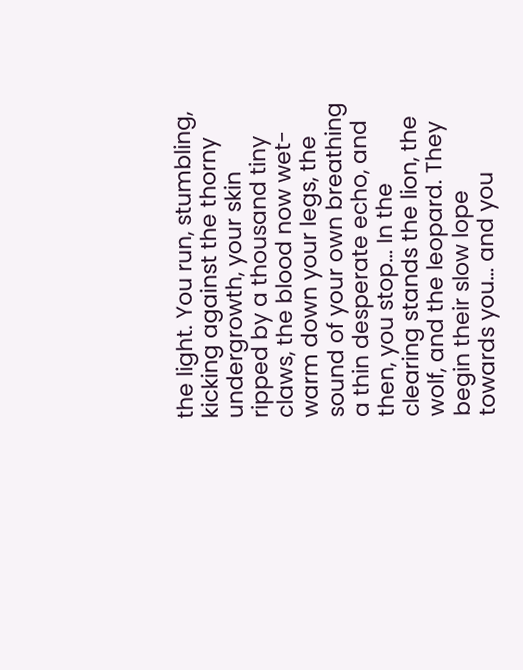the light. You run, stumbling, kicking against the thorny undergrowth, your skin ripped by a thousand tiny claws, the blood now wet-warm down your legs, the sound of your own breathing a thin desperate echo, and then, you stop… In the clearing stands the lion, the wolf, and the leopard. They begin their slow lope towards you… and you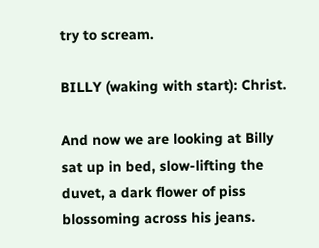try to scream.

BILLY (waking with start): Christ.

And now we are looking at Billy sat up in bed, slow-lifting the duvet, a dark flower of piss blossoming across his jeans.